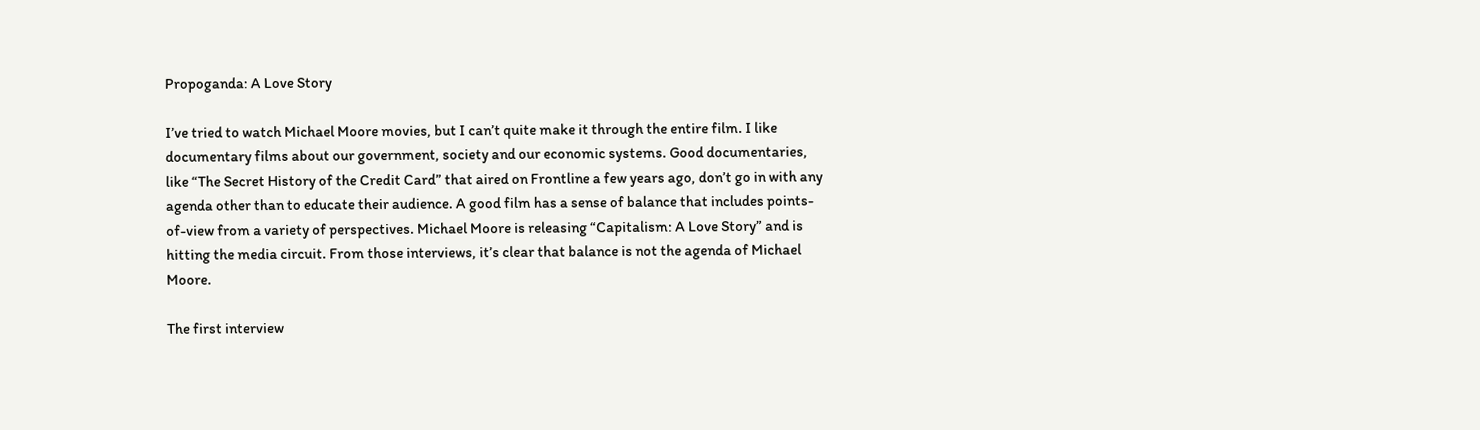Propoganda: A Love Story

I’ve tried to watch Michael Moore movies, but I can’t quite make it through the entire film. I like documentary films about our government, society and our economic systems. Good documentaries, like “The Secret History of the Credit Card” that aired on Frontline a few years ago, don’t go in with any agenda other than to educate their audience. A good film has a sense of balance that includes points-of-view from a variety of perspectives. Michael Moore is releasing “Capitalism: A Love Story” and is hitting the media circuit. From those interviews, it’s clear that balance is not the agenda of Michael Moore.

The first interview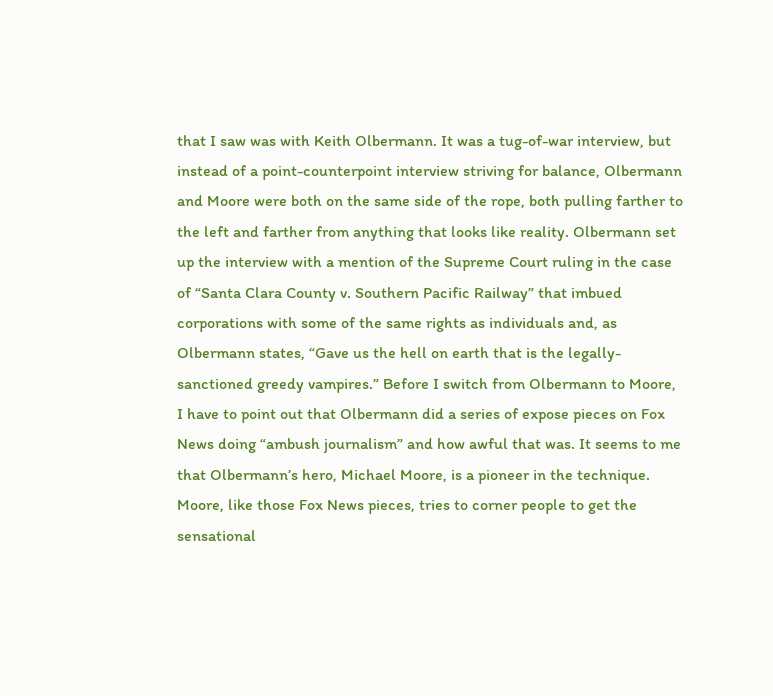that I saw was with Keith Olbermann. It was a tug-of-war interview, but instead of a point-counterpoint interview striving for balance, Olbermann and Moore were both on the same side of the rope, both pulling farther to the left and farther from anything that looks like reality. Olbermann set up the interview with a mention of the Supreme Court ruling in the case of “Santa Clara County v. Southern Pacific Railway” that imbued corporations with some of the same rights as individuals and, as Olbermann states, “Gave us the hell on earth that is the legally-sanctioned greedy vampires.” Before I switch from Olbermann to Moore, I have to point out that Olbermann did a series of expose pieces on Fox News doing “ambush journalism” and how awful that was. It seems to me that Olbermann’s hero, Michael Moore, is a pioneer in the technique. Moore, like those Fox News pieces, tries to corner people to get the sensational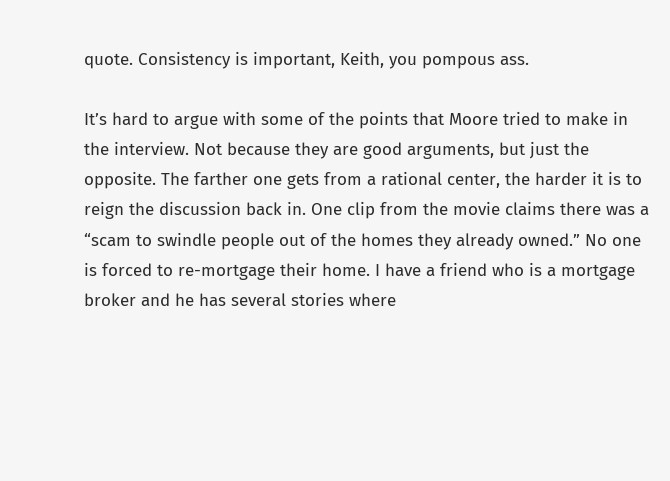quote. Consistency is important, Keith, you pompous ass.

It’s hard to argue with some of the points that Moore tried to make in the interview. Not because they are good arguments, but just the opposite. The farther one gets from a rational center, the harder it is to reign the discussion back in. One clip from the movie claims there was a “scam to swindle people out of the homes they already owned.” No one is forced to re-mortgage their home. I have a friend who is a mortgage broker and he has several stories where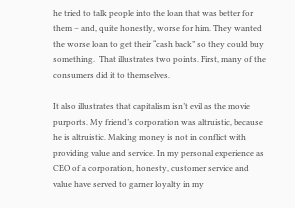he tried to talk people into the loan that was better for them – and, quite honestly, worse for him. They wanted the worse loan to get their “cash back” so they could buy something.  That illustrates two points. First, many of the consumers did it to themselves.

It also illustrates that capitalism isn’t evil as the movie purports. My friend’s corporation was altruistic, because he is altruistic. Making money is not in conflict with providing value and service. In my personal experience as CEO of a corporation, honesty, customer service and value have served to garner loyalty in my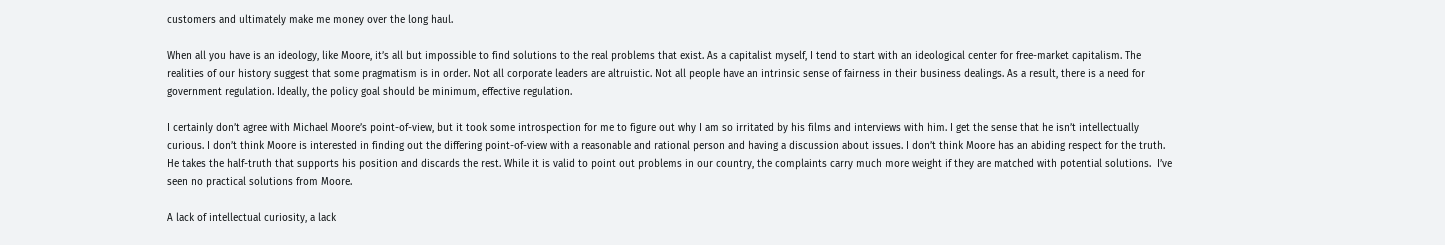customers and ultimately make me money over the long haul.

When all you have is an ideology, like Moore, it’s all but impossible to find solutions to the real problems that exist. As a capitalist myself, I tend to start with an ideological center for free-market capitalism. The realities of our history suggest that some pragmatism is in order. Not all corporate leaders are altruistic. Not all people have an intrinsic sense of fairness in their business dealings. As a result, there is a need for government regulation. Ideally, the policy goal should be minimum, effective regulation.

I certainly don’t agree with Michael Moore’s point-of-view, but it took some introspection for me to figure out why I am so irritated by his films and interviews with him. I get the sense that he isn’t intellectually curious. I don’t think Moore is interested in finding out the differing point-of-view with a reasonable and rational person and having a discussion about issues. I don’t think Moore has an abiding respect for the truth. He takes the half-truth that supports his position and discards the rest. While it is valid to point out problems in our country, the complaints carry much more weight if they are matched with potential solutions.  I’ve seen no practical solutions from Moore.

A lack of intellectual curiosity, a lack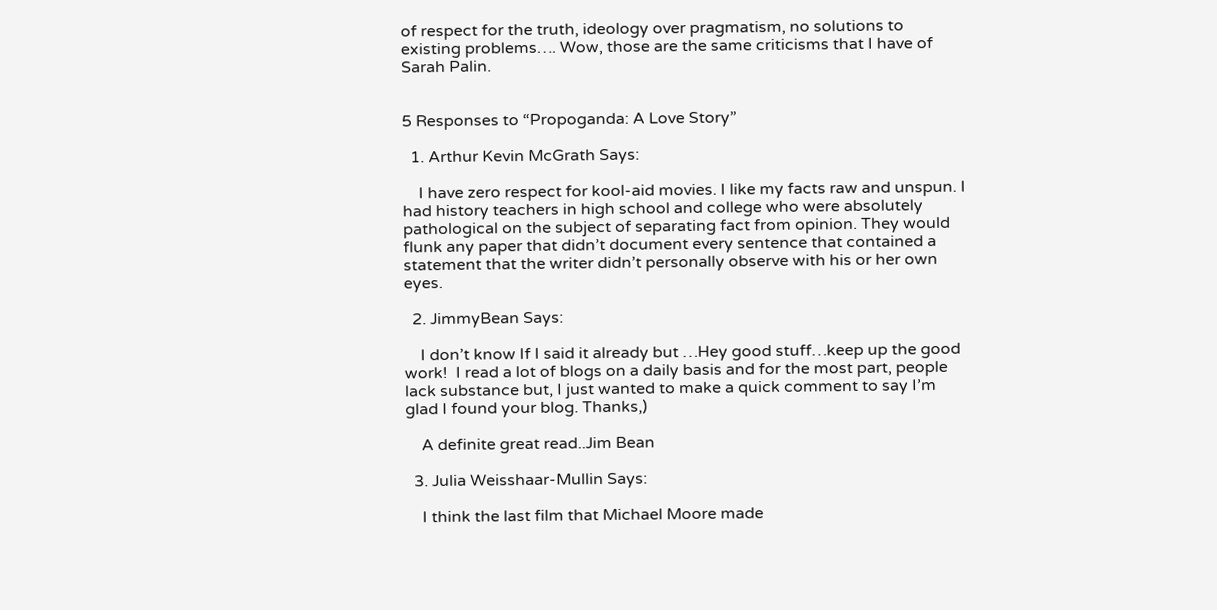of respect for the truth, ideology over pragmatism, no solutions to existing problems…. Wow, those are the same criticisms that I have of Sarah Palin.


5 Responses to “Propoganda: A Love Story”

  1. Arthur Kevin McGrath Says:

    I have zero respect for kool-aid movies. I like my facts raw and unspun. I had history teachers in high school and college who were absolutely pathological on the subject of separating fact from opinion. They would flunk any paper that didn’t document every sentence that contained a statement that the writer didn’t personally observe with his or her own eyes.

  2. JimmyBean Says:

    I don’t know If I said it already but …Hey good stuff…keep up the good work!  I read a lot of blogs on a daily basis and for the most part, people lack substance but, I just wanted to make a quick comment to say I’m glad I found your blog. Thanks,)

    A definite great read..Jim Bean

  3. Julia Weisshaar-Mullin Says:

    I think the last film that Michael Moore made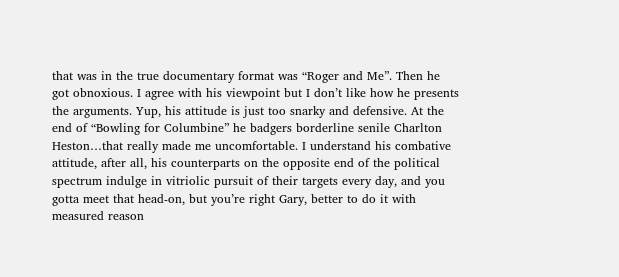that was in the true documentary format was “Roger and Me”. Then he got obnoxious. I agree with his viewpoint but I don’t like how he presents the arguments. Yup, his attitude is just too snarky and defensive. At the end of “Bowling for Columbine” he badgers borderline senile Charlton Heston…that really made me uncomfortable. I understand his combative attitude, after all, his counterparts on the opposite end of the political spectrum indulge in vitriolic pursuit of their targets every day, and you gotta meet that head-on, but you’re right Gary, better to do it with measured reason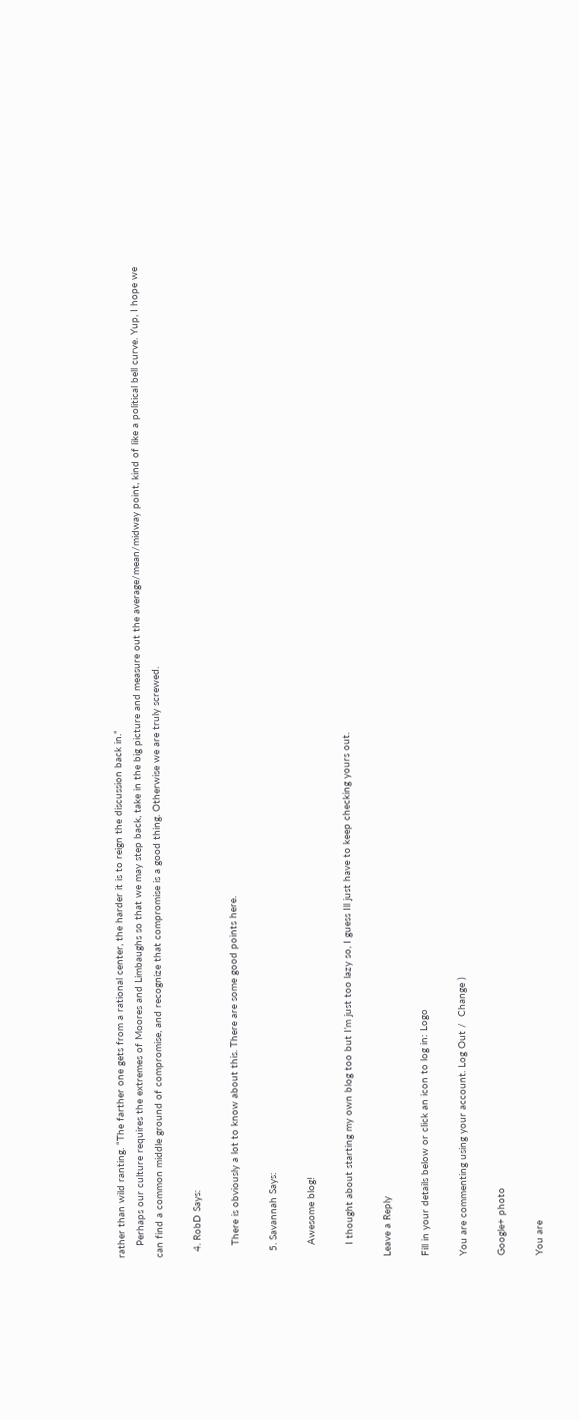rather than wild ranting. “The farther one gets from a rational center, the harder it is to reign the discussion back in.”
    Perhaps our culture requires the extremes of Moores and Limbaughs so that we may step back, take in the big picture and measure out the average/mean/midway point, kind of like a political bell curve. Yup, I hope we can find a common middle ground of compromise, and recognize that compromise is a good thing. Otherwise we are truly screwed.

  4. RobD Says:

    There is obviously a lot to know about this. There are some good points here.

  5. Savannah Says:

    Awesome blog!

    I thought about starting my own blog too but I’m just too lazy so, I guess Ill just have to keep checking yours out.

Leave a Reply

Fill in your details below or click an icon to log in: Logo

You are commenting using your account. Log Out /  Change )

Google+ photo

You are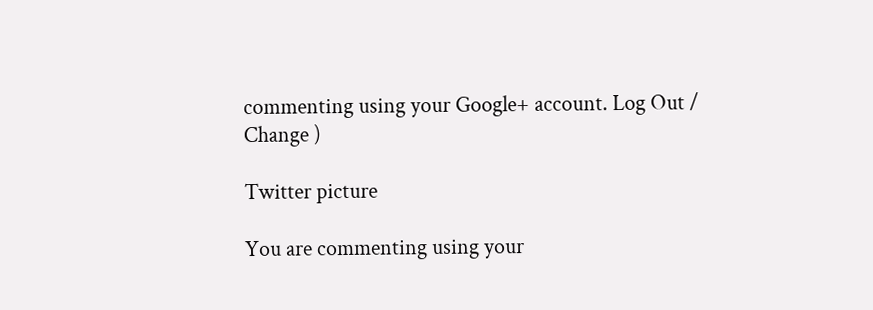commenting using your Google+ account. Log Out /  Change )

Twitter picture

You are commenting using your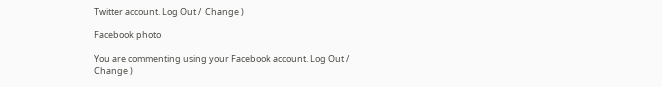Twitter account. Log Out /  Change )

Facebook photo

You are commenting using your Facebook account. Log Out /  Change )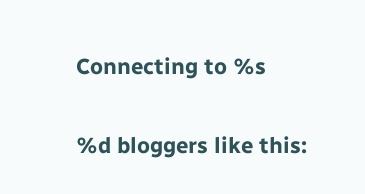Connecting to %s

%d bloggers like this: